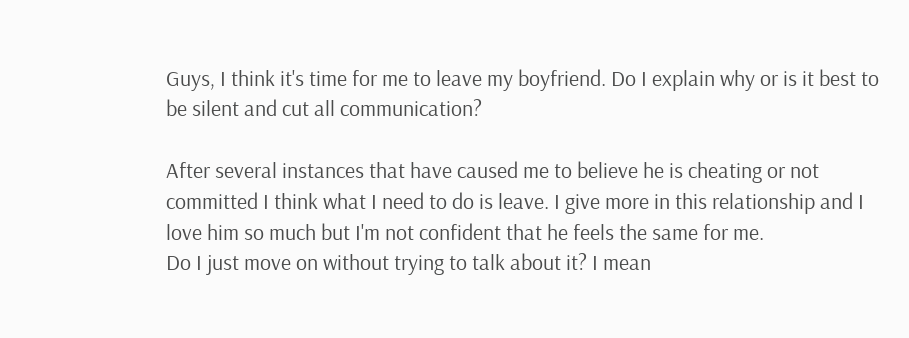Guys, I think it's time for me to leave my boyfriend. Do I explain why or is it best to be silent and cut all communication?

After several instances that have caused me to believe he is cheating or not committed I think what I need to do is leave. I give more in this relationship and I love him so much but I'm not confident that he feels the same for me.
Do I just move on without trying to talk about it? I mean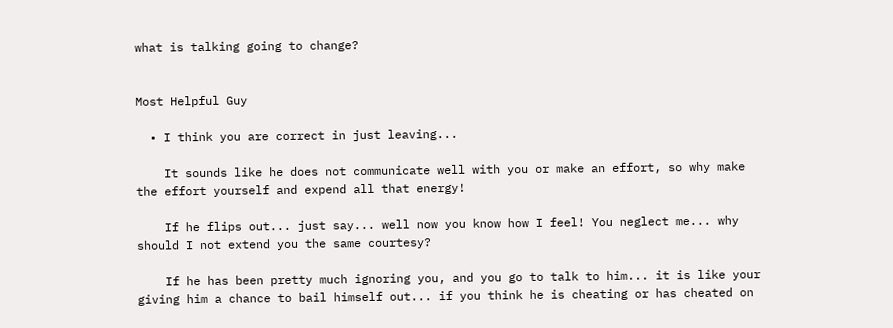what is talking going to change?


Most Helpful Guy

  • I think you are correct in just leaving...

    It sounds like he does not communicate well with you or make an effort, so why make the effort yourself and expend all that energy!

    If he flips out... just say... well now you know how I feel! You neglect me... why should I not extend you the same courtesy?

    If he has been pretty much ignoring you, and you go to talk to him... it is like your giving him a chance to bail himself out... if you think he is cheating or has cheated on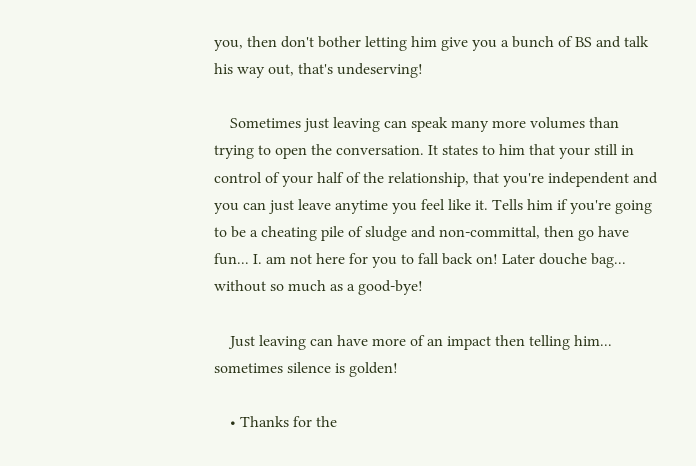you, then don't bother letting him give you a bunch of BS and talk his way out, that's undeserving!

    Sometimes just leaving can speak many more volumes than trying to open the conversation. It states to him that your still in control of your half of the relationship, that you're independent and you can just leave anytime you feel like it. Tells him if you're going to be a cheating pile of sludge and non-committal, then go have fun... I. am not here for you to fall back on! Later douche bag... without so much as a good-bye!

    Just leaving can have more of an impact then telling him... sometimes silence is golden!

    • Thanks for the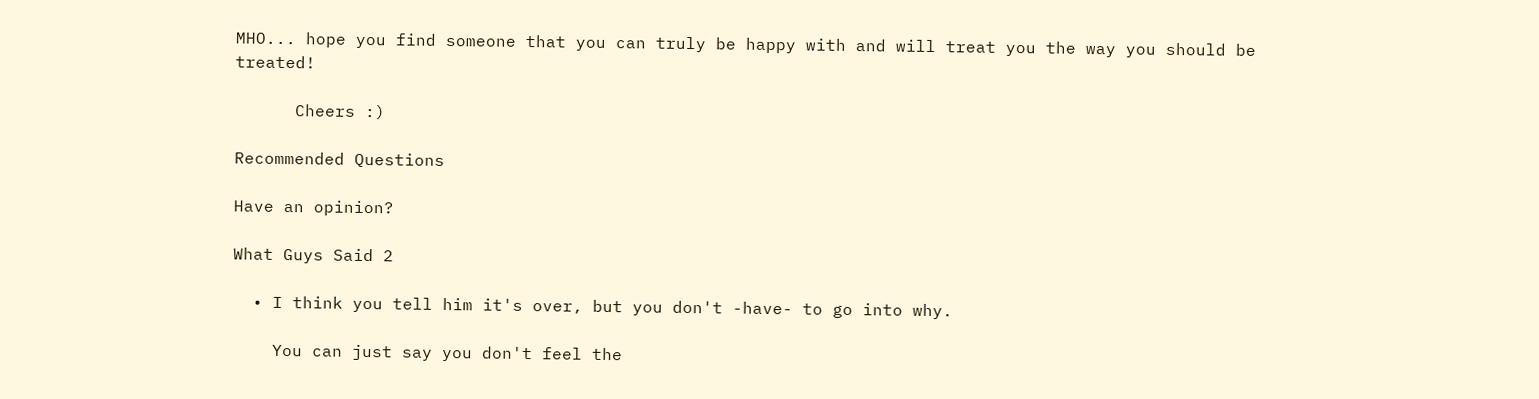MHO... hope you find someone that you can truly be happy with and will treat you the way you should be treated!

      Cheers :)

Recommended Questions

Have an opinion?

What Guys Said 2

  • I think you tell him it's over, but you don't -have- to go into why.

    You can just say you don't feel the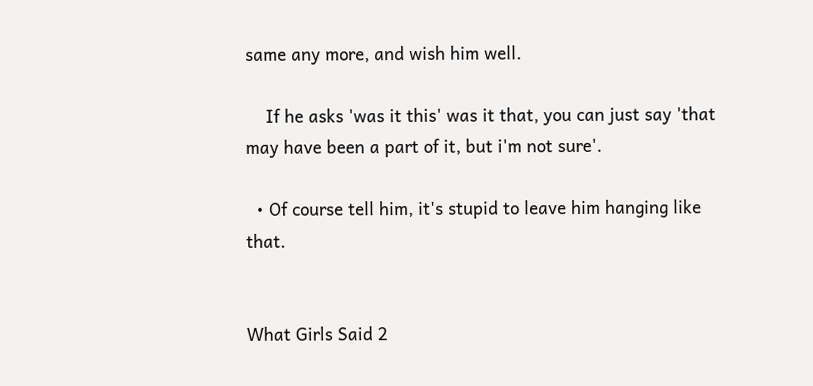same any more, and wish him well.

    If he asks 'was it this' was it that, you can just say 'that may have been a part of it, but i'm not sure'.

  • Of course tell him, it's stupid to leave him hanging like that.


What Girls Said 2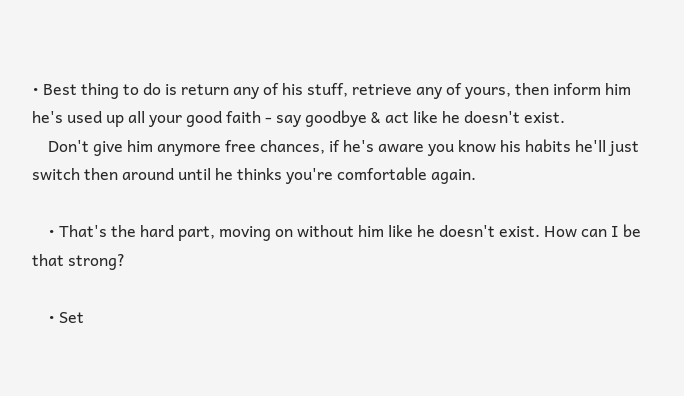• Best thing to do is return any of his stuff, retrieve any of yours, then inform him he's used up all your good faith - say goodbye & act like he doesn't exist.
    Don't give him anymore free chances, if he's aware you know his habits he'll just switch then around until he thinks you're comfortable again.

    • That's the hard part, moving on without him like he doesn't exist. How can I be that strong?

    • Set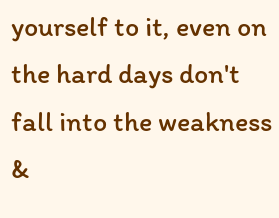yourself to it, even on the hard days don't fall into the weakness &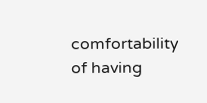comfortability of having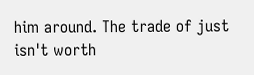him around. The trade of just isn't worth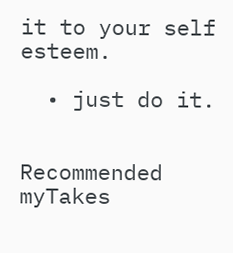it to your self esteem.

  • just do it.


Recommended myTakes